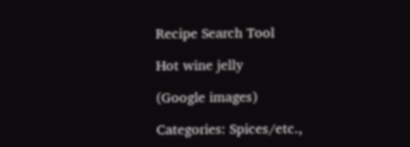Recipe Search Tool

Hot wine jelly

(Google images)

Categories: Spices/etc.,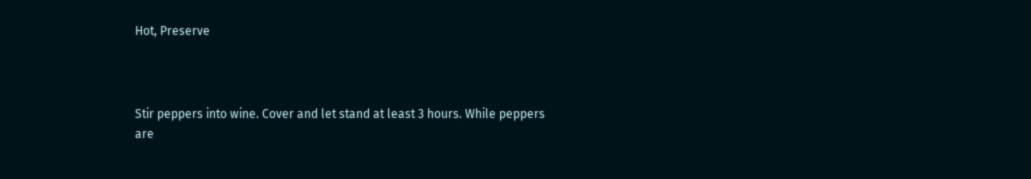Hot, Preserve



Stir peppers into wine. Cover and let stand at least 3 hours. While peppers are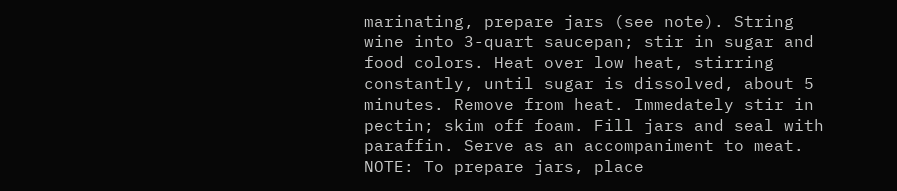marinating, prepare jars (see note). String wine into 3-quart saucepan; stir in sugar and food colors. Heat over low heat, stirring constantly, until sugar is dissolved, about 5 minutes. Remove from heat. Immedately stir in pectin; skim off foam. Fill jars and seal with paraffin. Serve as an accompaniment to meat. NOTE: To prepare jars, place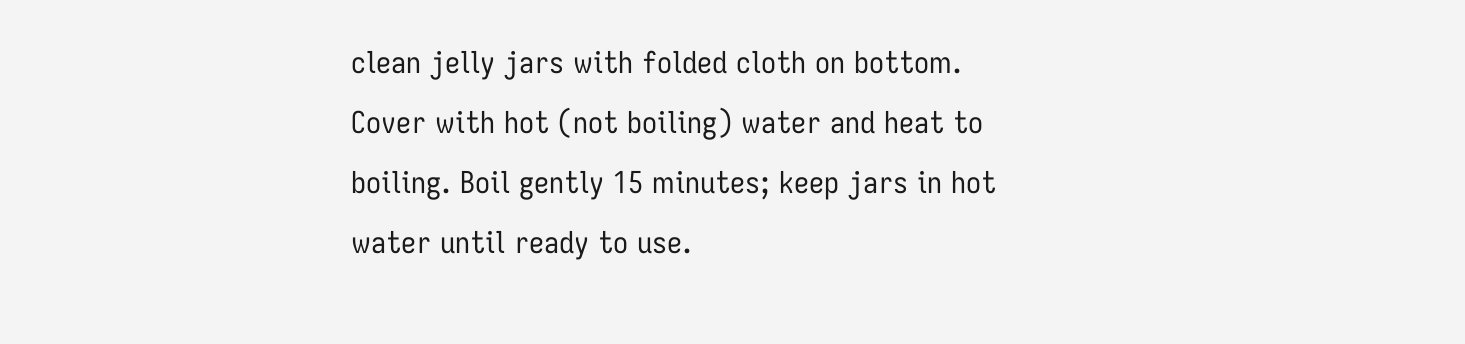clean jelly jars with folded cloth on bottom. Cover with hot (not boiling) water and heat to boiling. Boil gently 15 minutes; keep jars in hot water until ready to use.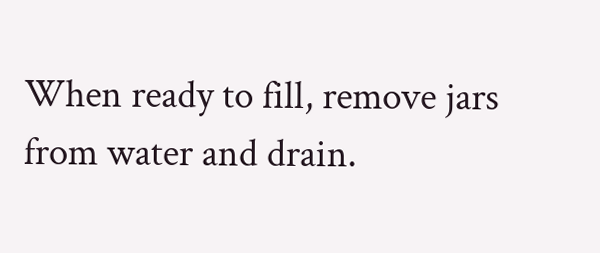When ready to fill, remove jars from water and drain.